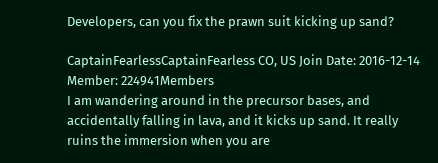Developers, can you fix the prawn suit kicking up sand?

CaptainFearlessCaptainFearless CO, US Join Date: 2016-12-14 Member: 224941Members
I am wandering around in the precursor bases, and accidentally falling in lava, and it kicks up sand. It really ruins the immersion when you are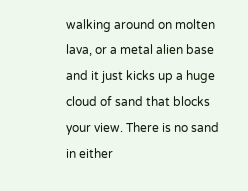walking around on molten lava, or a metal alien base and it just kicks up a huge cloud of sand that blocks your view. There is no sand in either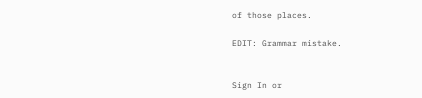of those places.

EDIT: Grammar mistake.


Sign In or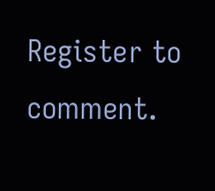Register to comment.